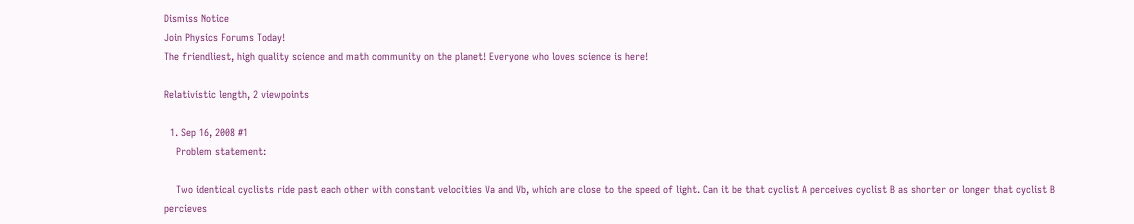Dismiss Notice
Join Physics Forums Today!
The friendliest, high quality science and math community on the planet! Everyone who loves science is here!

Relativistic length, 2 viewpoints

  1. Sep 16, 2008 #1
    Problem statement:

    Two identical cyclists ride past each other with constant velocities Va and Vb, which are close to the speed of light. Can it be that cyclist A perceives cyclist B as shorter or longer that cyclist B percieves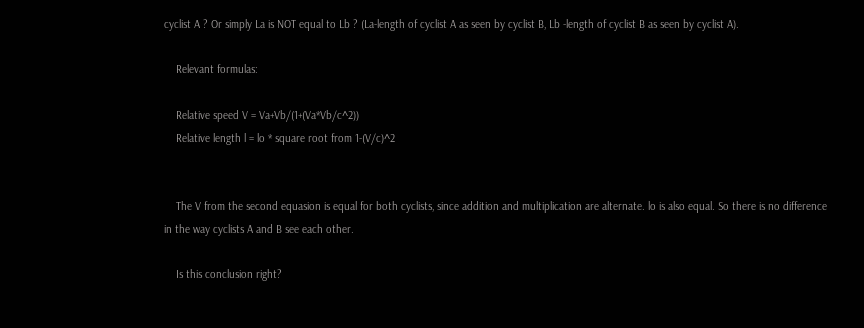cyclist A ? Or simply La is NOT equal to Lb ? (La-length of cyclist A as seen by cyclist B, Lb -length of cyclist B as seen by cyclist A).

    Relevant formulas:

    Relative speed V = Va+Vb/(1+(Va*Vb/c^2))
    Relative length l = lo * square root from 1-(V/c)^2


    The V from the second equasion is equal for both cyclists, since addition and multiplication are alternate. lo is also equal. So there is no difference in the way cyclists A and B see each other.

    Is this conclusion right?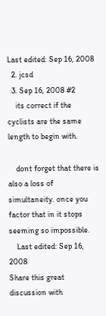Last edited: Sep 16, 2008
  2. jcsd
  3. Sep 16, 2008 #2
    its correct if the cyclists are the same length to begin with.

    dont forget that there is also a loss of simultaneity. once you factor that in it stops seeming so impossible.
    Last edited: Sep 16, 2008
Share this great discussion with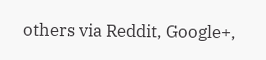others via Reddit, Google+,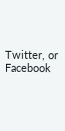Twitter, or Facebook